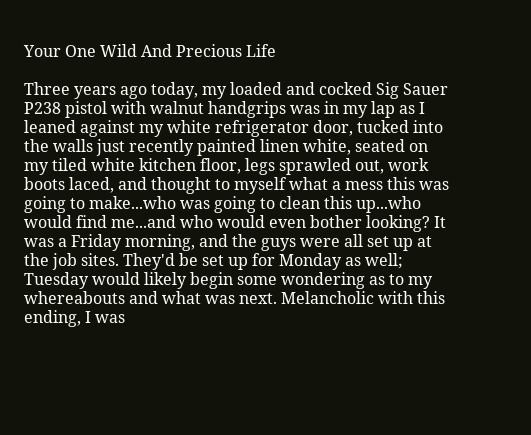Your One Wild And Precious Life

Three years ago today, my loaded and cocked Sig Sauer P238 pistol with walnut handgrips was in my lap as I leaned against my white refrigerator door, tucked into the walls just recently painted linen white, seated on my tiled white kitchen floor, legs sprawled out, work boots laced, and thought to myself what a mess this was going to make...who was going to clean this up...who would find me...and who would even bother looking? It was a Friday morning, and the guys were all set up at the job sites. They'd be set up for Monday as well; Tuesday would likely begin some wondering as to my whereabouts and what was next. Melancholic with this ending, I was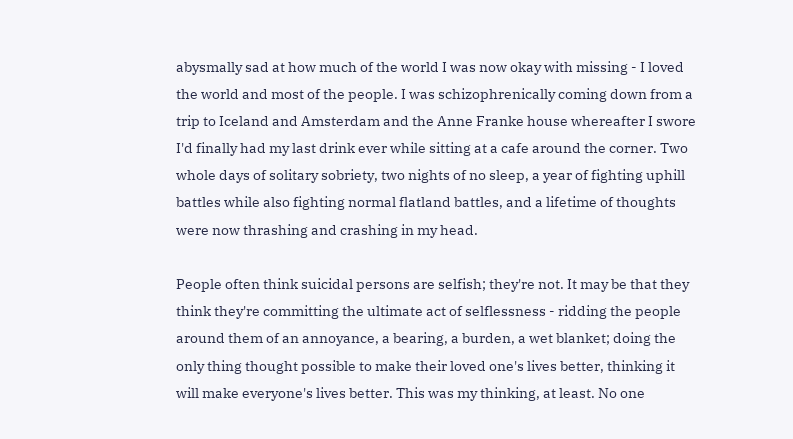abysmally sad at how much of the world I was now okay with missing - I loved the world and most of the people. I was schizophrenically coming down from a trip to Iceland and Amsterdam and the Anne Franke house whereafter I swore I'd finally had my last drink ever while sitting at a cafe around the corner. Two whole days of solitary sobriety, two nights of no sleep, a year of fighting uphill battles while also fighting normal flatland battles, and a lifetime of thoughts were now thrashing and crashing in my head.

People often think suicidal persons are selfish; they're not. It may be that they think they're committing the ultimate act of selflessness - ridding the people around them of an annoyance, a bearing, a burden, a wet blanket; doing the only thing thought possible to make their loved one's lives better, thinking it will make everyone's lives better. This was my thinking, at least. No one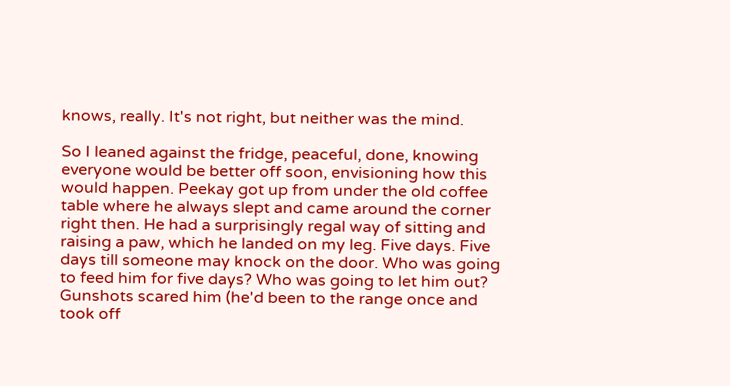knows, really. It's not right, but neither was the mind.

So I leaned against the fridge, peaceful, done, knowing everyone would be better off soon, envisioning how this would happen. Peekay got up from under the old coffee table where he always slept and came around the corner right then. He had a surprisingly regal way of sitting and raising a paw, which he landed on my leg. Five days. Five days till someone may knock on the door. Who was going to feed him for five days? Who was going to let him out? Gunshots scared him (he'd been to the range once and took off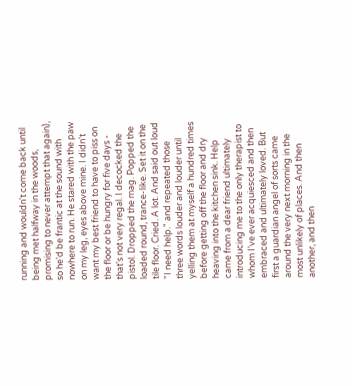running and wouldn't come back until being met halfway in the woods, promising to never attempt that again), so he'd be frantic at the sound with nowhere to run. He stared with the paw on my leg, eyes above mine. I didn't want my best friend to have to piss on the floor or be hungry for five days - that's not very regal. I decocked the pistol. Dropped the mag. Popped the loaded round, trance-like. Set it on the tile floor. Cried. A lot. And said out loud "I need help." and repeated those three words louder and louder until yelling them at myself a hundred times before getting off the floor and dry heaving into the kitchen sink. Help came from a dear friend ultimately introducing me to the only therapist to whom I've ever acquiesced and then embraced and ultimately loved. But first a guardian angel of sorts came around the very next morning in the most unlikely of places. And then another, and then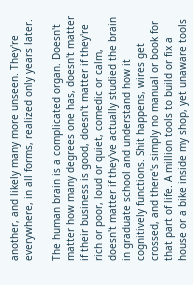another, and likely many more unseen. They're everywhere, in all forms, realized only years later.

The human brain is a complicated organ. Doesn't matter how many degrees one has, doesn't matter if their business is good, doesn't matter if they're rich or poor, loud or quiet, comedic or calm, doesn't matter if they've actually studied the brain in graduate school and understand how it cognitively functions. Shit happens, wires get crossed, and there's simply no manual or book for that part of life. A million tools to build or fix a house or a bike inside my shop, yet unaware tools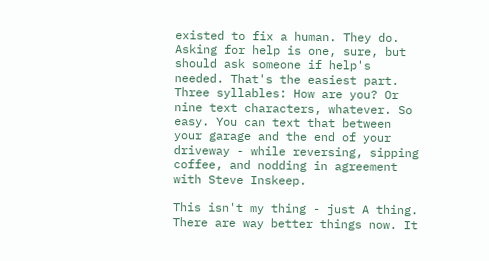existed to fix a human. They do. Asking for help is one, sure, but should ask someone if help's needed. That's the easiest part. Three syllables: How are you? Or nine text characters, whatever. So easy. You can text that between your garage and the end of your driveway - while reversing, sipping coffee, and nodding in agreement with Steve Inskeep.

This isn't my thing - just A thing. There are way better things now. It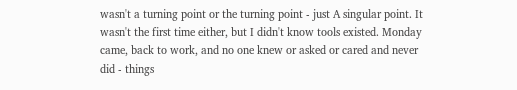wasn't a turning point or the turning point - just A singular point. It wasn't the first time either, but I didn't know tools existed. Monday came, back to work, and no one knew or asked or cared and never did - things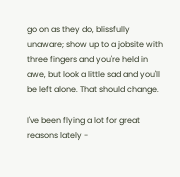go on as they do, blissfully unaware; show up to a jobsite with three fingers and you're held in awe, but look a little sad and you'll be left alone. That should change.

I've been flying a lot for great reasons lately -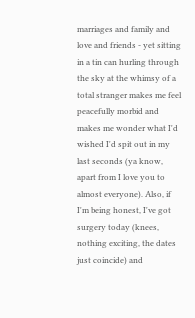marriages and family and love and friends - yet sitting in a tin can hurling through the sky at the whimsy of a total stranger makes me feel peacefully morbid and makes me wonder what I'd wished I'd spit out in my last seconds (ya know, apart from I love you to almost everyone). Also, if I'm being honest, I've got surgery today (knees, nothing exciting, the dates just coincide) and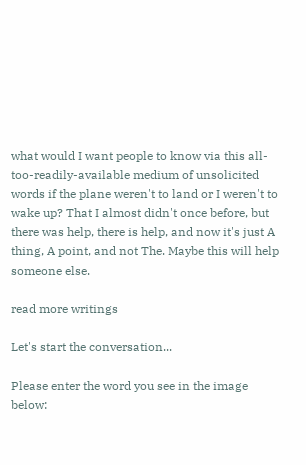what would I want people to know via this all-too-readily-available medium of unsolicited words if the plane weren't to land or I weren't to wake up? That I almost didn't once before, but there was help, there is help, and now it's just A thing, A point, and not The. Maybe this will help someone else.

read more writings

Let's start the conversation...

Please enter the word you see in the image below: